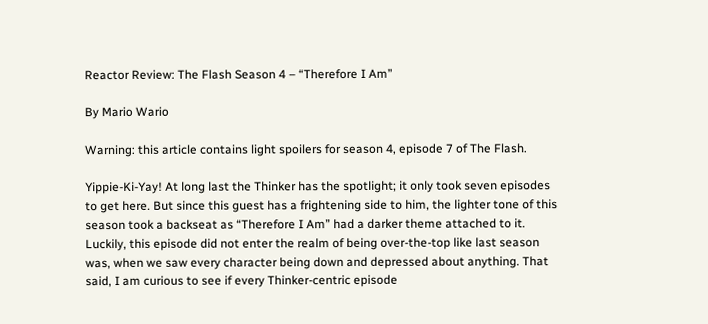Reactor Review: The Flash Season 4 – “Therefore I Am”

By Mario Wario

Warning: this article contains light spoilers for season 4, episode 7 of The Flash.

Yippie-Ki-Yay! At long last the Thinker has the spotlight; it only took seven episodes to get here. But since this guest has a frightening side to him, the lighter tone of this season took a backseat as “Therefore I Am” had a darker theme attached to it. Luckily, this episode did not enter the realm of being over-the-top like last season was, when we saw every character being down and depressed about anything. That said, I am curious to see if every Thinker-centric episode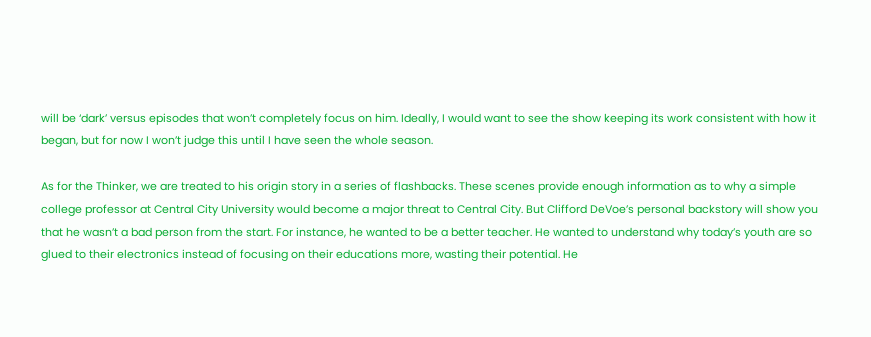will be ‘dark’ versus episodes that won’t completely focus on him. Ideally, I would want to see the show keeping its work consistent with how it began, but for now I won’t judge this until I have seen the whole season.

As for the Thinker, we are treated to his origin story in a series of flashbacks. These scenes provide enough information as to why a simple college professor at Central City University would become a major threat to Central City. But Clifford DeVoe’s personal backstory will show you that he wasn’t a bad person from the start. For instance, he wanted to be a better teacher. He wanted to understand why today’s youth are so glued to their electronics instead of focusing on their educations more, wasting their potential. He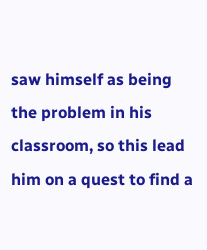saw himself as being the problem in his classroom, so this lead him on a quest to find a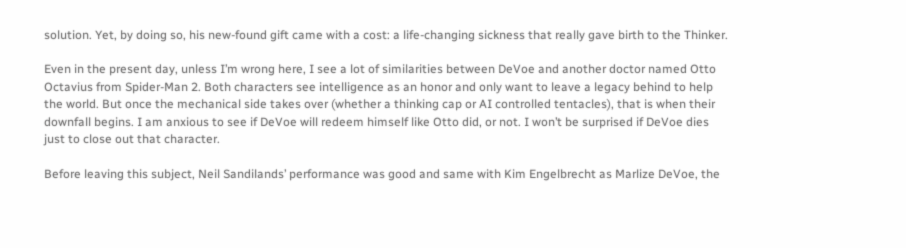solution. Yet, by doing so, his new-found gift came with a cost: a life-changing sickness that really gave birth to the Thinker.

Even in the present day, unless I’m wrong here, I see a lot of similarities between DeVoe and another doctor named Otto Octavius from Spider-Man 2. Both characters see intelligence as an honor and only want to leave a legacy behind to help the world. But once the mechanical side takes over (whether a thinking cap or AI controlled tentacles), that is when their downfall begins. I am anxious to see if DeVoe will redeem himself like Otto did, or not. I won’t be surprised if DeVoe dies just to close out that character.

Before leaving this subject, Neil Sandilands’ performance was good and same with Kim Engelbrecht as Marlize DeVoe, the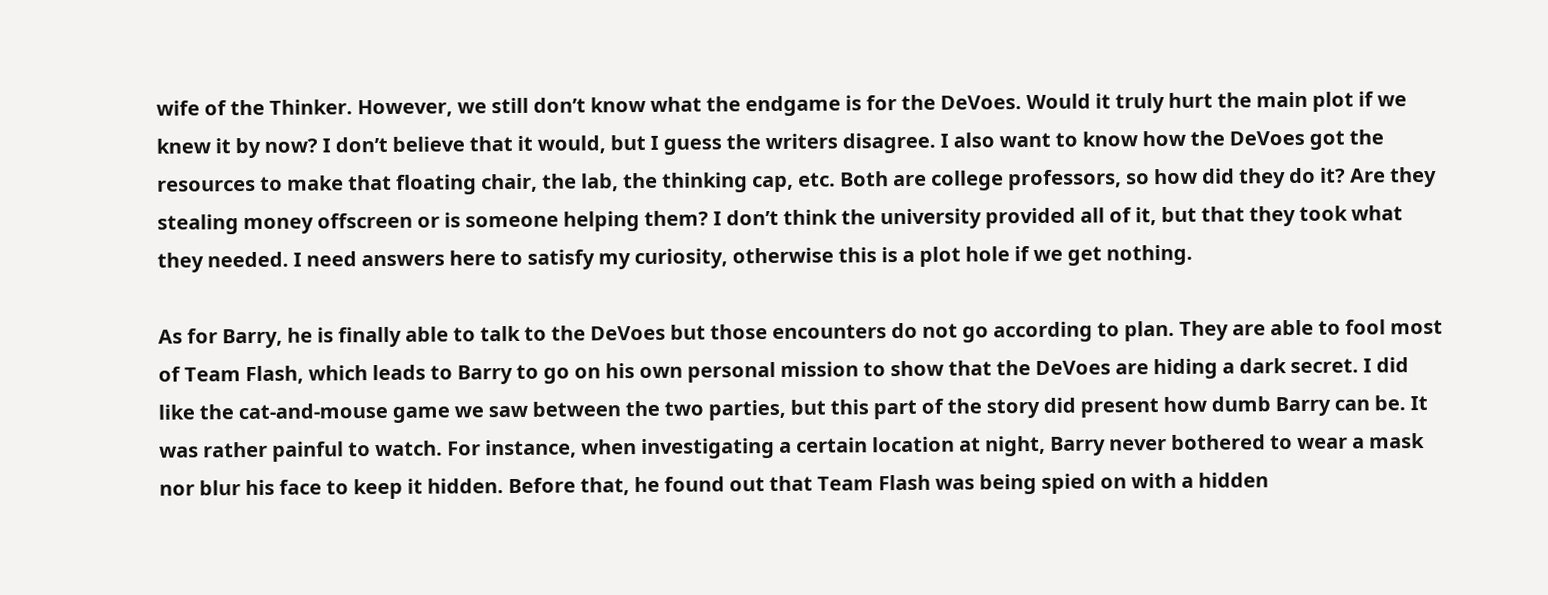wife of the Thinker. However, we still don’t know what the endgame is for the DeVoes. Would it truly hurt the main plot if we knew it by now? I don’t believe that it would, but I guess the writers disagree. I also want to know how the DeVoes got the resources to make that floating chair, the lab, the thinking cap, etc. Both are college professors, so how did they do it? Are they stealing money offscreen or is someone helping them? I don’t think the university provided all of it, but that they took what they needed. I need answers here to satisfy my curiosity, otherwise this is a plot hole if we get nothing.

As for Barry, he is finally able to talk to the DeVoes but those encounters do not go according to plan. They are able to fool most of Team Flash, which leads to Barry to go on his own personal mission to show that the DeVoes are hiding a dark secret. I did like the cat-and-mouse game we saw between the two parties, but this part of the story did present how dumb Barry can be. It was rather painful to watch. For instance, when investigating a certain location at night, Barry never bothered to wear a mask nor blur his face to keep it hidden. Before that, he found out that Team Flash was being spied on with a hidden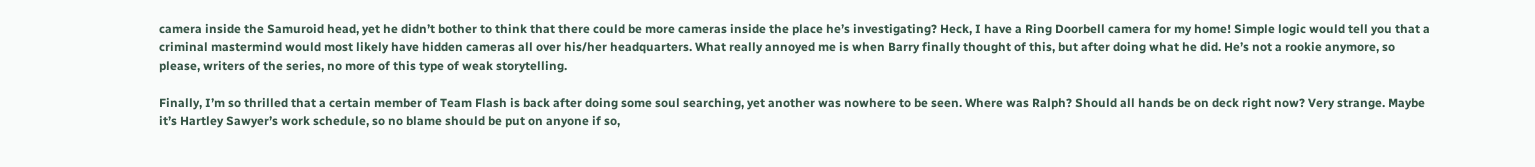camera inside the Samuroid head, yet he didn’t bother to think that there could be more cameras inside the place he’s investigating? Heck, I have a Ring Doorbell camera for my home! Simple logic would tell you that a criminal mastermind would most likely have hidden cameras all over his/her headquarters. What really annoyed me is when Barry finally thought of this, but after doing what he did. He’s not a rookie anymore, so please, writers of the series, no more of this type of weak storytelling.

Finally, I’m so thrilled that a certain member of Team Flash is back after doing some soul searching, yet another was nowhere to be seen. Where was Ralph? Should all hands be on deck right now? Very strange. Maybe it’s Hartley Sawyer’s work schedule, so no blame should be put on anyone if so,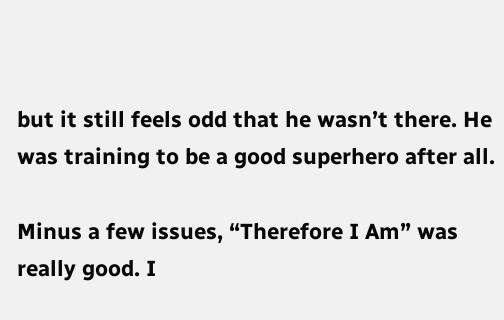but it still feels odd that he wasn’t there. He was training to be a good superhero after all.

Minus a few issues, “Therefore I Am” was really good. I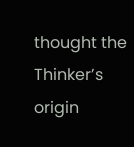thought the Thinker’s origin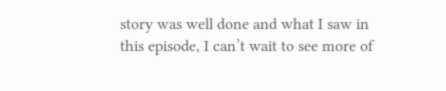story was well done and what I saw in this episode, I can’t wait to see more of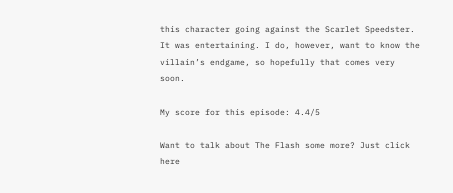this character going against the Scarlet Speedster. It was entertaining. I do, however, want to know the villain’s endgame, so hopefully that comes very soon.

My score for this episode: 4.4/5

Want to talk about The Flash some more? Just click here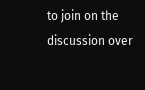to join on the discussion over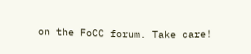on the FoCC forum. Take care!